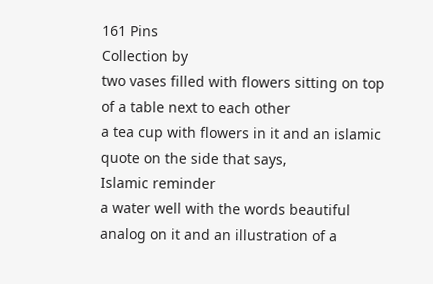161 Pins
Collection by
two vases filled with flowers sitting on top of a table next to each other
a tea cup with flowers in it and an islamic quote on the side that says,
Islamic reminder
a water well with the words beautiful analog on it and an illustration of a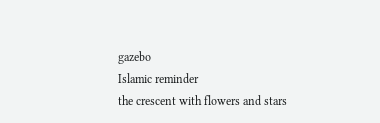gazebo
Islamic reminder
the crescent with flowers and stars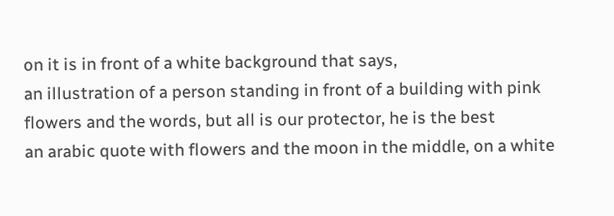on it is in front of a white background that says,
an illustration of a person standing in front of a building with pink flowers and the words, but all is our protector, he is the best
an arabic quote with flowers and the moon in the middle, on a white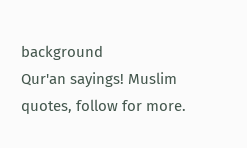background
Qur'an sayings! Muslim quotes, follow for more.